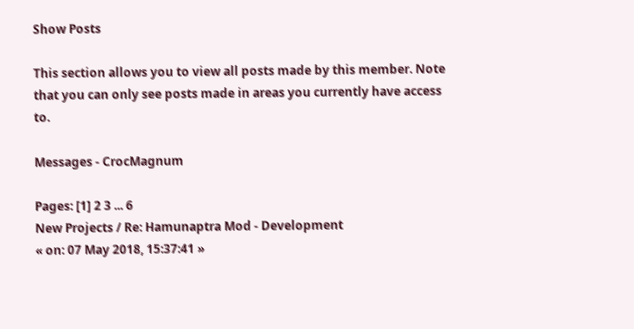Show Posts

This section allows you to view all posts made by this member. Note that you can only see posts made in areas you currently have access to.

Messages - CrocMagnum

Pages: [1] 2 3 ... 6
New Projects / Re: Hamunaptra Mod - Development
« on: 07 May 2018, 15:37:41 »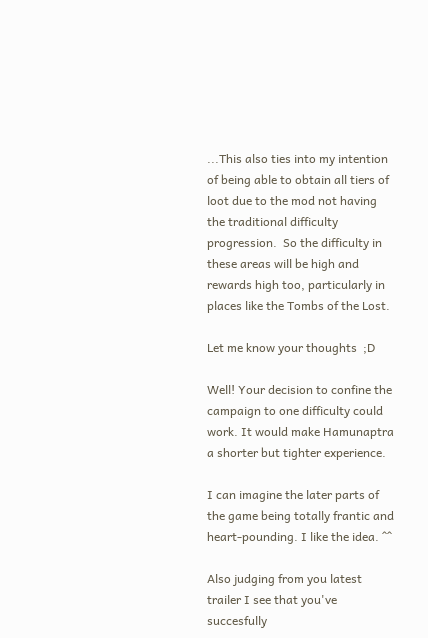...This also ties into my intention of being able to obtain all tiers of loot due to the mod not having the traditional difficulty progression.  So the difficulty in these areas will be high and rewards high too, particularly in places like the Tombs of the Lost.

Let me know your thoughts  ;D

Well! Your decision to confine the campaign to one difficulty could work. It would make Hamunaptra a shorter but tighter experience.

I can imagine the later parts of the game being totally frantic and heart-pounding. I like the idea. ^^

Also judging from you latest trailer I see that you've succesfully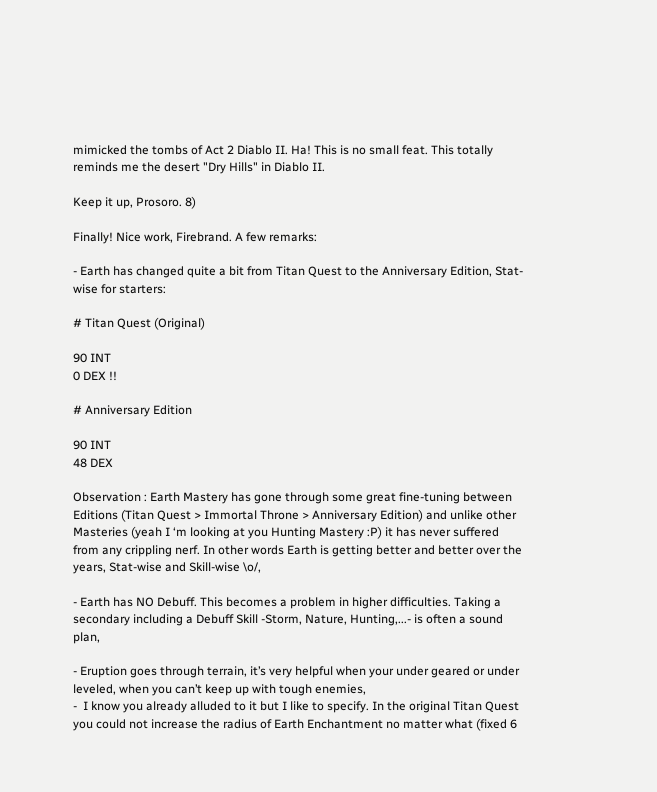mimicked the tombs of Act 2 Diablo II. Ha! This is no small feat. This totally reminds me the desert "Dry Hills" in Diablo II.

Keep it up, Prosoro. 8)

Finally! Nice work, Firebrand. A few remarks:

- Earth has changed quite a bit from Titan Quest to the Anniversary Edition, Stat-wise for starters:

# Titan Quest (Original)

90 INT
0 DEX !!

# Anniversary Edition

90 INT
48 DEX

Observation : Earth Mastery has gone through some great fine-tuning between Editions (Titan Quest > Immortal Throne > Anniversary Edition) and unlike other Masteries (yeah I ‘m looking at you Hunting Mastery :P) it has never suffered from any crippling nerf. In other words Earth is getting better and better over the years, Stat-wise and Skill-wise \o/,

- Earth has NO Debuff. This becomes a problem in higher difficulties. Taking a secondary including a Debuff Skill -Storm, Nature, Hunting,...- is often a sound plan,

- Eruption goes through terrain, it’s very helpful when your under geared or under leveled, when you can’t keep up with tough enemies,
-  I know you already alluded to it but I like to specify. In the original Titan Quest you could not increase the radius of Earth Enchantment no matter what (fixed 6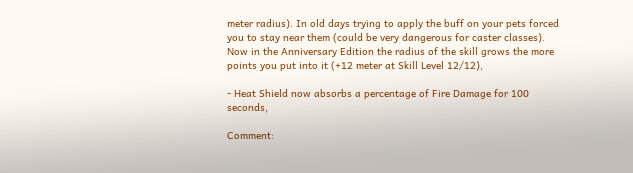meter radius). In old days trying to apply the buff on your pets forced you to stay near them (could be very dangerous for caster classes). Now in the Anniversary Edition the radius of the skill grows the more points you put into it (+12 meter at Skill Level 12/12),

- Heat Shield now absorbs a percentage of Fire Damage for 100 seconds,

Comment: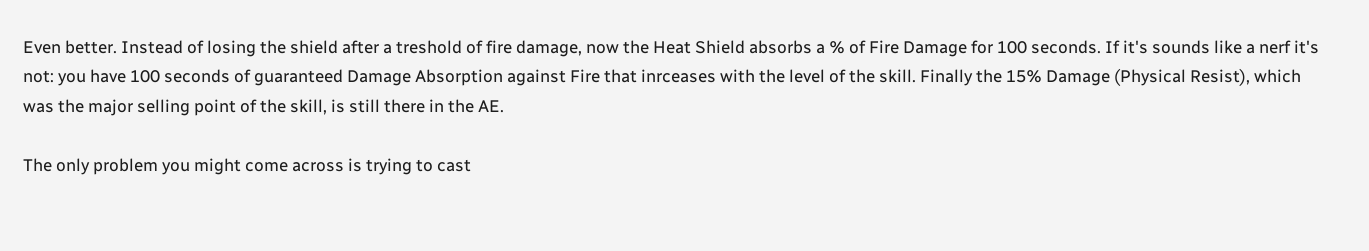Even better. Instead of losing the shield after a treshold of fire damage, now the Heat Shield absorbs a % of Fire Damage for 100 seconds. If it's sounds like a nerf it's not: you have 100 seconds of guaranteed Damage Absorption against Fire that inrceases with the level of the skill. Finally the 15% Damage (Physical Resist), which was the major selling point of the skill, is still there in the AE.

The only problem you might come across is trying to cast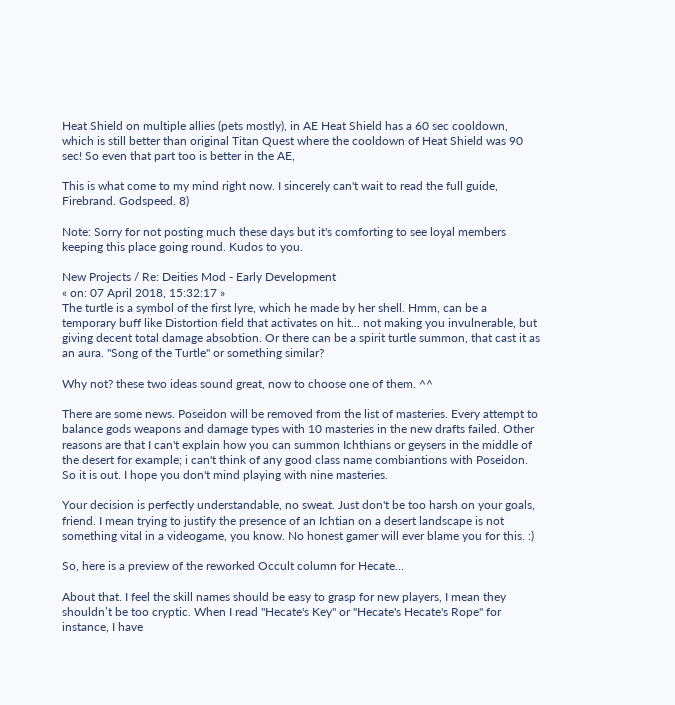Heat Shield on multiple allies (pets mostly), in AE Heat Shield has a 60 sec cooldown, which is still better than original Titan Quest where the cooldown of Heat Shield was 90 sec! So even that part too is better in the AE,

This is what come to my mind right now. I sincerely can't wait to read the full guide, Firebrand. Godspeed. 8)

Note: Sorry for not posting much these days but it's comforting to see loyal members keeping this place going round. Kudos to you.

New Projects / Re: Deities Mod - Early Development
« on: 07 April 2018, 15:32:17 »
The turtle is a symbol of the first lyre, which he made by her shell. Hmm, can be a temporary buff like Distortion field that activates on hit... not making you invulnerable, but giving decent total damage absobtion. Or there can be a spirit turtle summon, that cast it as an aura. "Song of the Turtle" or something similar?

Why not? these two ideas sound great, now to choose one of them. ^^

There are some news. Poseidon will be removed from the list of masteries. Every attempt to balance gods weapons and damage types with 10 masteries in the new drafts failed. Other reasons are that I can't explain how you can summon Ichthians or geysers in the middle of the desert for example; i can't think of any good class name combiantions with Poseidon. So it is out. I hope you don't mind playing with nine masteries.

Your decision is perfectly understandable, no sweat. Just don't be too harsh on your goals, friend. I mean trying to justify the presence of an Ichtian on a desert landscape is not something vital in a videogame, you know. No honest gamer will ever blame you for this. :)

So, here is a preview of the reworked Occult column for Hecate...

About that. I feel the skill names should be easy to grasp for new players, I mean they shouldn’t be too cryptic. When I read "Hecate's Key" or "Hecate's Hecate's Rope" for instance, I have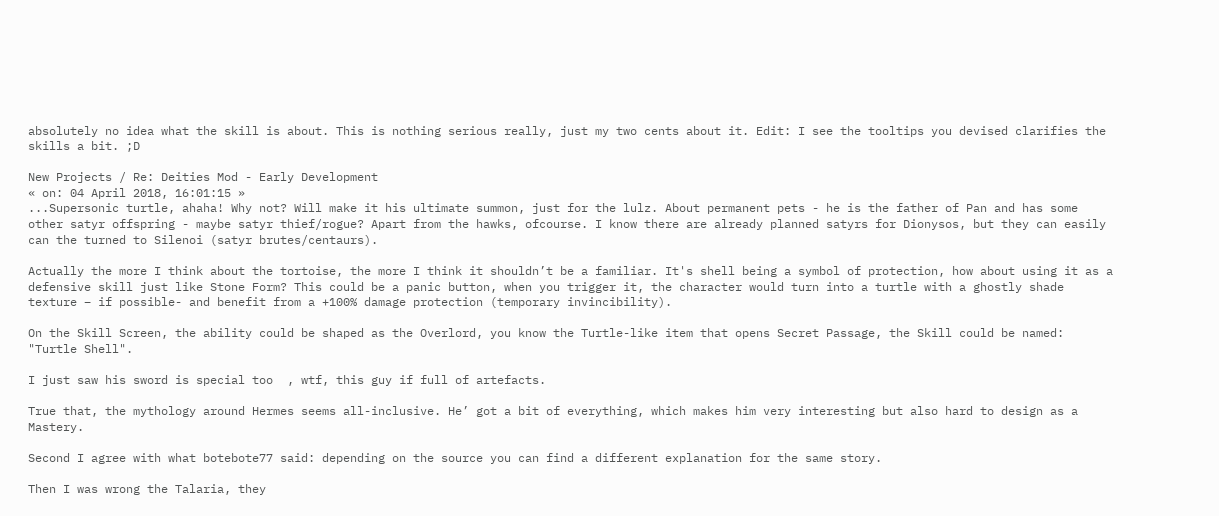absolutely no idea what the skill is about. This is nothing serious really, just my two cents about it. Edit: I see the tooltips you devised clarifies the skills a bit. ;D

New Projects / Re: Deities Mod - Early Development
« on: 04 April 2018, 16:01:15 »
...Supersonic turtle, ahaha! Why not? Will make it his ultimate summon, just for the lulz. About permanent pets - he is the father of Pan and has some other satyr offspring - maybe satyr thief/rogue? Apart from the hawks, ofcourse. I know there are already planned satyrs for Dionysos, but they can easily can the turned to Silenoi (satyr brutes/centaurs).

Actually the more I think about the tortoise, the more I think it shouldn’t be a familiar. It's shell being a symbol of protection, how about using it as a defensive skill just like Stone Form? This could be a panic button, when you trigger it, the character would turn into a turtle with a ghostly shade texture – if possible- and benefit from a +100% damage protection (temporary invincibility).

On the Skill Screen, the ability could be shaped as the Overlord, you know the Turtle-like item that opens Secret Passage, the Skill could be named: "Turtle Shell".

I just saw his sword is special too  , wtf, this guy if full of artefacts.

True that, the mythology around Hermes seems all-inclusive. He’ got a bit of everything, which makes him very interesting but also hard to design as a Mastery.

Second I agree with what botebote77 said: depending on the source you can find a different explanation for the same story.

Then I was wrong the Talaria, they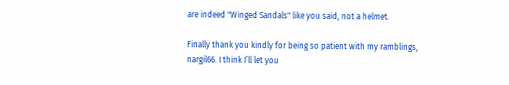are indeed "Winged Sandals" like you said, not a helmet.

Finally thank you kindly for being so patient with my ramblings, nargil66. I think I’ll let you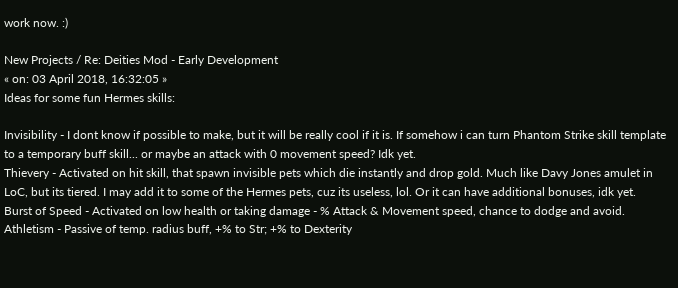work now. :)

New Projects / Re: Deities Mod - Early Development
« on: 03 April 2018, 16:32:05 »
Ideas for some fun Hermes skills:

Invisibility - I dont know if possible to make, but it will be really cool if it is. If somehow i can turn Phantom Strike skill template to a temporary buff skill... or maybe an attack with 0 movement speed? Idk yet.
Thievery - Activated on hit skill, that spawn invisible pets which die instantly and drop gold. Much like Davy Jones amulet in LoC, but its tiered. I may add it to some of the Hermes pets, cuz its useless, lol. Or it can have additional bonuses, idk yet.
Burst of Speed - Activated on low health or taking damage - % Attack & Movement speed, chance to dodge and avoid.
Athletism - Passive of temp. radius buff, +% to Str; +% to Dexterity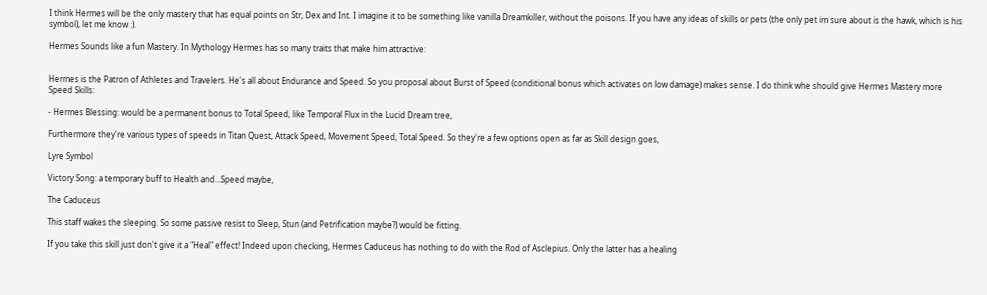I think Hermes will be the only mastery that has equal points on Str, Dex and Int. I imagine it to be something like vanilla Dreamkiller, without the poisons. If you have any ideas of skills or pets (the only pet im sure about is the hawk, which is his symbol), let me know :).

Hermes Sounds like a fun Mastery. In Mythology Hermes has so many traits that make him attractive:


Hermes is the Patron of Athletes and Travelers. He's all about Endurance and Speed. So you proposal about Burst of Speed (conditional bonus which activates on low damage) makes sense. I do think whe should give Hermes Mastery more Speed Skills:

- Hermes Blessing: would be a permanent bonus to Total Speed, like Temporal Flux in the Lucid Dream tree,

Furthermore they're various types of speeds in Titan Quest, Attack Speed, Movement Speed, Total Speed. So they're a few options open as far as Skill design goes,

Lyre Symbol

Victory Song: a temporary buff to Health and...Speed maybe,

The Caduceus

This staff wakes the sleeping. So some passive resist to Sleep, Stun (and Petrification maybe?) would be fitting.

If you take this skill just don't give it a "Heal" effect! Indeed upon checking, Hermes Caduceus has nothing to do with the Rod of Asclepius. Only the latter has a healing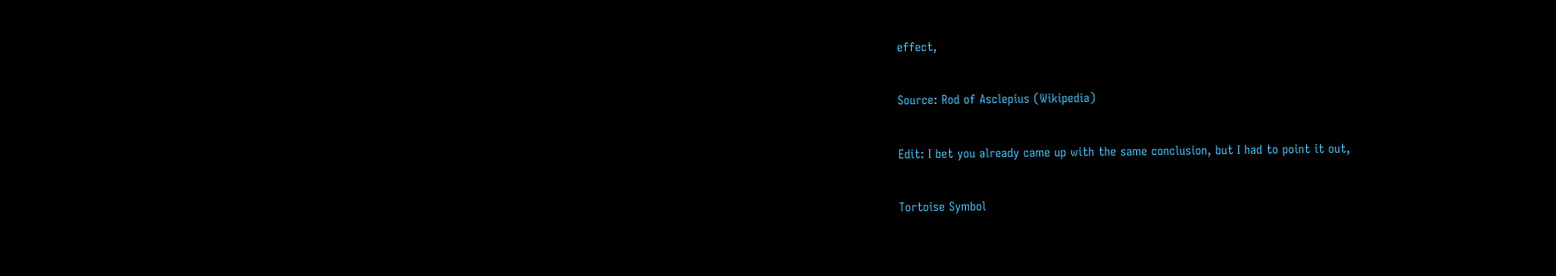effect,

Source: Rod of Asclepius (Wikipedia)

Edit: I bet you already came up with the same conclusion, but I had to point it out,

Tortoise Symbol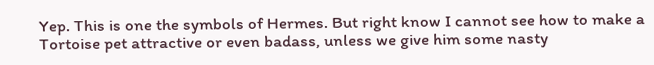Yep. This is one the symbols of Hermes. But right know I cannot see how to make a Tortoise pet attractive or even badass, unless we give him some nasty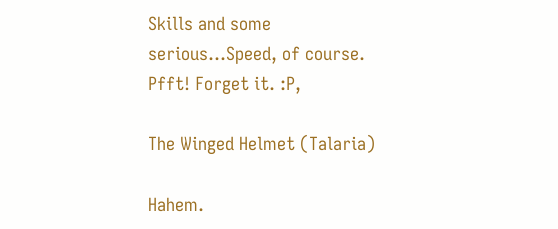Skills and some serious...Speed, of course. Pfft! Forget it. :P,

The Winged Helmet (Talaria)

Hahem.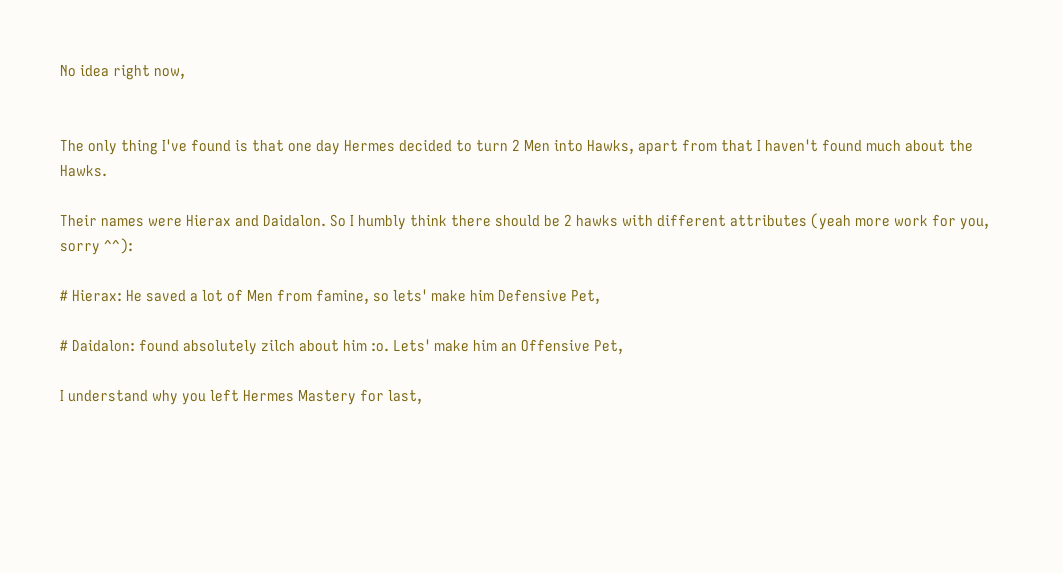No idea right now,


The only thing I've found is that one day Hermes decided to turn 2 Men into Hawks, apart from that I haven't found much about the Hawks.

Their names were Hierax and Daidalon. So I humbly think there should be 2 hawks with different attributes (yeah more work for you, sorry ^^):

# Hierax: He saved a lot of Men from famine, so lets' make him Defensive Pet,

# Daidalon: found absolutely zilch about him :o. Lets' make him an Offensive Pet,

I understand why you left Hermes Mastery for last,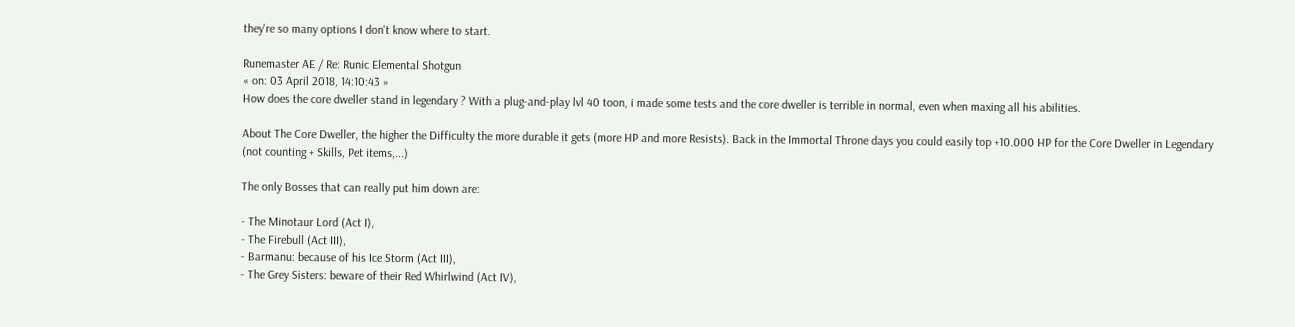they're so many options I don't know where to start.

Runemaster AE / Re: Runic Elemental Shotgun
« on: 03 April 2018, 14:10:43 »
How does the core dweller stand in legendary ? With a plug-and-play lvl 40 toon, i made some tests and the core dweller is terrible in normal, even when maxing all his abilities.

About The Core Dweller, the higher the Difficulty the more durable it gets (more HP and more Resists). Back in the Immortal Throne days you could easily top +10.000 HP for the Core Dweller in Legendary (not counting + Skills, Pet items,...)

The only Bosses that can really put him down are:

- The Minotaur Lord (Act I),
- The Firebull (Act III),
- Barmanu: because of his Ice Storm (Act III),
- The Grey Sisters: beware of their Red Whirlwind (Act IV),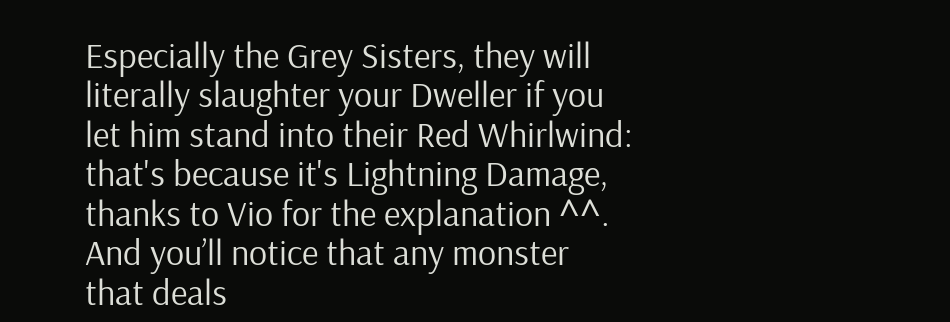Especially the Grey Sisters, they will literally slaughter your Dweller if you let him stand into their Red Whirlwind: that's because it's Lightning Damage, thanks to Vio for the explanation ^^. And you’ll notice that any monster that deals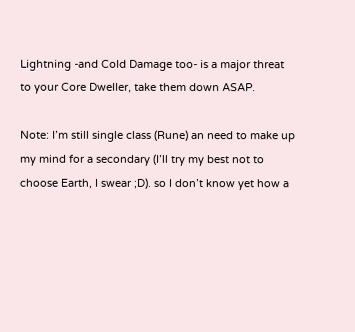Lightning -and Cold Damage too- is a major threat to your Core Dweller, take them down ASAP.

Note: I’m still single class (Rune) an need to make up my mind for a secondary (I’ll try my best not to choose Earth, I swear ;D). so I don’t know yet how a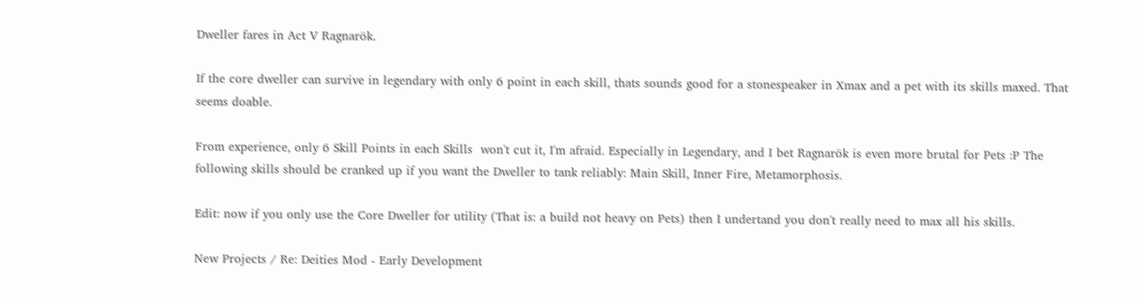Dweller fares in Act V Ragnarök.

If the core dweller can survive in legendary with only 6 point in each skill, thats sounds good for a stonespeaker in Xmax and a pet with its skills maxed. That seems doable.

From experience, only 6 Skill Points in each Skills  won't cut it, I'm afraid. Especially in Legendary, and I bet Ragnarök is even more brutal for Pets :P The following skills should be cranked up if you want the Dweller to tank reliably: Main Skill, Inner Fire, Metamorphosis.

Edit: now if you only use the Core Dweller for utility (That is: a build not heavy on Pets) then I undertand you don't really need to max all his skills.

New Projects / Re: Deities Mod - Early Development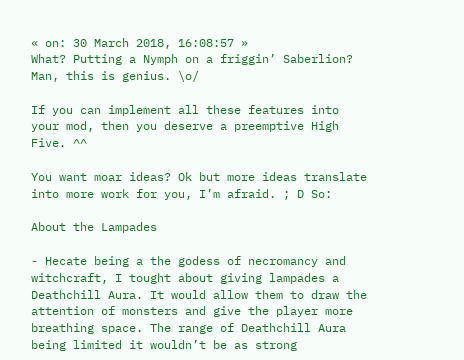« on: 30 March 2018, 16:08:57 »
What? Putting a Nymph on a friggin’ Saberlion? Man, this is genius. \o/

If you can implement all these features into your mod, then you deserve a preemptive High Five. ^^

You want moar ideas? Ok but more ideas translate into more work for you, I’m afraid. ; D So:

About the Lampades

- Hecate being a the godess of necromancy and witchcraft, I tought about giving lampades a Deathchill Aura. It would allow them to draw the attention of monsters and give the player more breathing space. The range of Deathchill Aura being limited it wouldn’t be as strong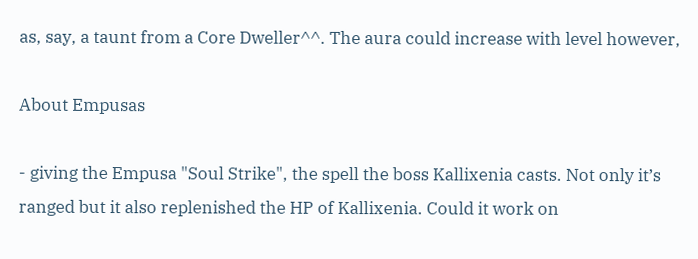as, say, a taunt from a Core Dweller^^. The aura could increase with level however,

About Empusas

- giving the Empusa "Soul Strike", the spell the boss Kallixenia casts. Not only it’s ranged but it also replenished the HP of Kallixenia. Could it work on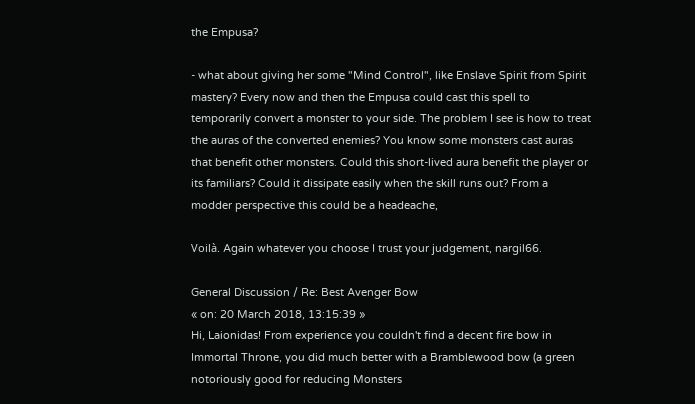the Empusa?

- what about giving her some "Mind Control", like Enslave Spirit from Spirit mastery? Every now and then the Empusa could cast this spell to temporarily convert a monster to your side. The problem I see is how to treat the auras of the converted enemies? You know some monsters cast auras that benefit other monsters. Could this short-lived aura benefit the player or its familiars? Could it dissipate easily when the skill runs out? From a modder perspective this could be a headeache,

Voilà. Again whatever you choose I trust your judgement, nargil66.

General Discussion / Re: Best Avenger Bow
« on: 20 March 2018, 13:15:39 »
Hi, Laionidas! From experience you couldn't find a decent fire bow in Immortal Throne, you did much better with a Bramblewood bow (a green notoriously good for reducing Monsters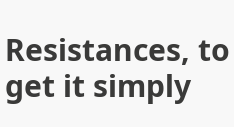Resistances, to get it simply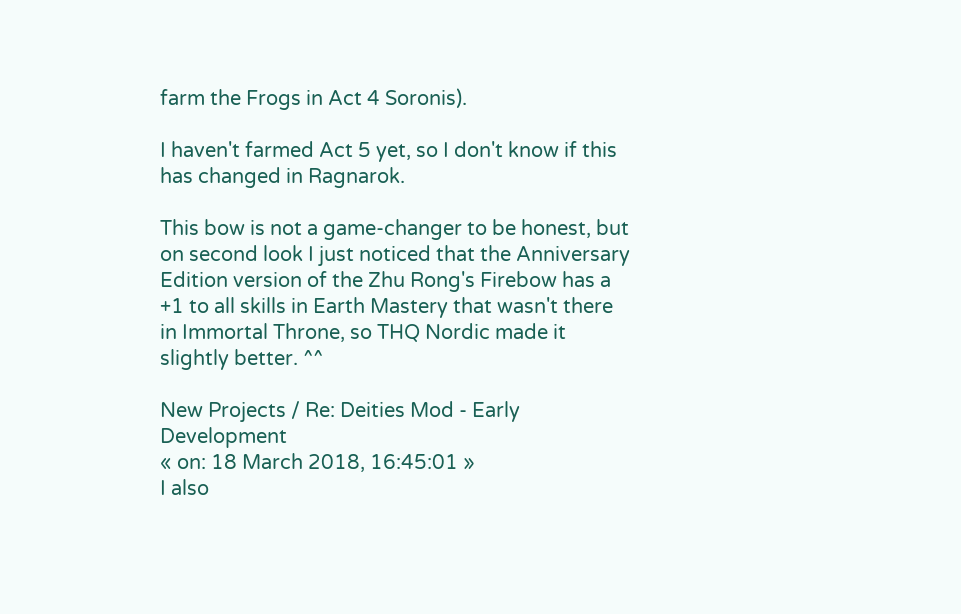farm the Frogs in Act 4 Soronis).

I haven't farmed Act 5 yet, so I don't know if this has changed in Ragnarok.

This bow is not a game-changer to be honest, but on second look I just noticed that the Anniversary Edition version of the Zhu Rong's Firebow has a +1 to all skills in Earth Mastery that wasn't there in Immortal Throne, so THQ Nordic made it slightly better. ^^

New Projects / Re: Deities Mod - Early Development
« on: 18 March 2018, 16:45:01 »
I also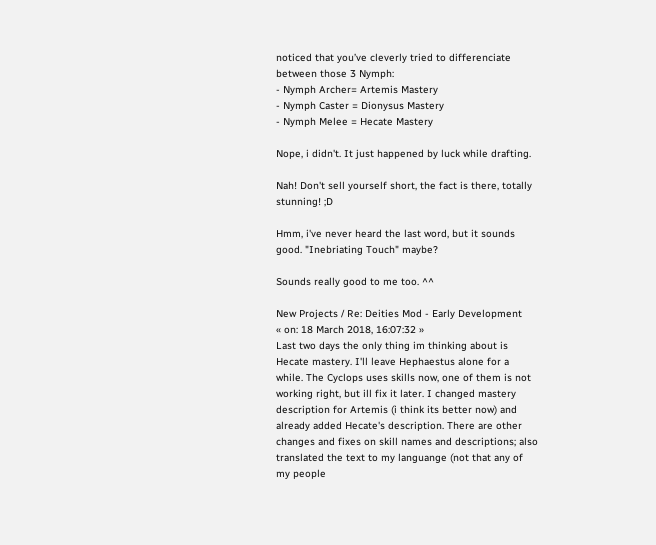noticed that you’ve cleverly tried to differenciate between those 3 Nymph:
- Nymph Archer= Artemis Mastery
- Nymph Caster = Dionysus Mastery
- Nymph Melee = Hecate Mastery

Nope, i didn't. It just happened by luck while drafting.

Nah! Don't sell yourself short, the fact is there, totally stunning! ;D

Hmm, i've never heard the last word, but it sounds good. "Inebriating Touch" maybe?

Sounds really good to me too. ^^

New Projects / Re: Deities Mod - Early Development
« on: 18 March 2018, 16:07:32 »
Last two days the only thing im thinking about is Hecate mastery. I'll leave Hephaestus alone for a while. The Cyclops uses skills now, one of them is not working right, but ill fix it later. I changed mastery description for Artemis (i think its better now) and already added Hecate's description. There are other changes and fixes on skill names and descriptions; also translated the text to my languange (not that any of my people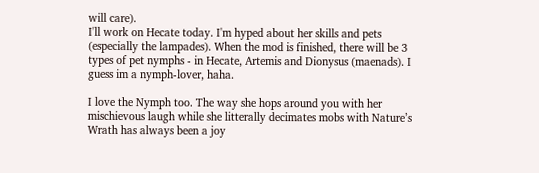will care).
I'll work on Hecate today. I'm hyped about her skills and pets (especially the lampades). When the mod is finished, there will be 3 types of pet nymphs - in Hecate, Artemis and Dionysus (maenads). I guess im a nymph-lover, haha.

I love the Nymph too. The way she hops around you with her mischievous laugh while she litterally decimates mobs with Nature’s Wrath has always been a joy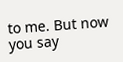to me. But now you say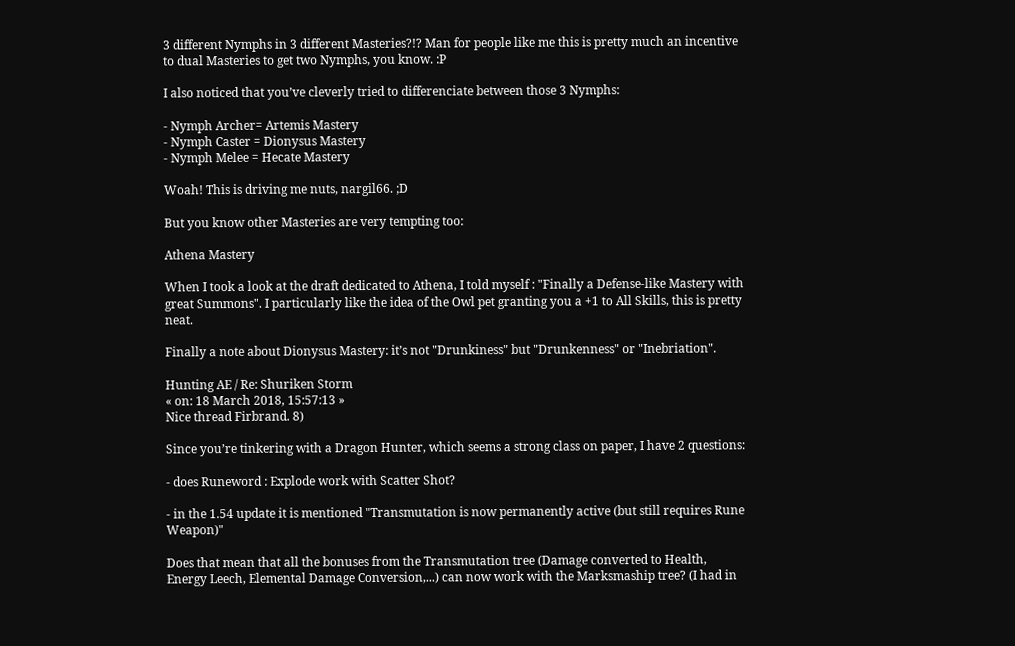3 different Nymphs in 3 different Masteries?!? Man for people like me this is pretty much an incentive to dual Masteries to get two Nymphs, you know. :P

I also noticed that you’ve cleverly tried to differenciate between those 3 Nymphs:

- Nymph Archer= Artemis Mastery
- Nymph Caster = Dionysus Mastery
- Nymph Melee = Hecate Mastery

Woah! This is driving me nuts, nargil66. ;D

But you know other Masteries are very tempting too:

Athena Mastery

When I took a look at the draft dedicated to Athena, I told myself : "Finally a Defense-like Mastery with great Summons". I particularly like the idea of the Owl pet granting you a +1 to All Skills, this is pretty neat.

Finally a note about Dionysus Mastery: it’s not "Drunkiness" but "Drunkenness" or "Inebriation".

Hunting AE / Re: Shuriken Storm
« on: 18 March 2018, 15:57:13 »
Nice thread Firbrand. 8)

Since you’re tinkering with a Dragon Hunter, which seems a strong class on paper, I have 2 questions:

- does Runeword : Explode work with Scatter Shot?

- in the 1.54 update it is mentioned "Transmutation is now permanently active (but still requires Rune Weapon)"

Does that mean that all the bonuses from the Transmutation tree (Damage converted to Health, Energy Leech, Elemental Damage Conversion,...) can now work with the Marksmaship tree? (I had in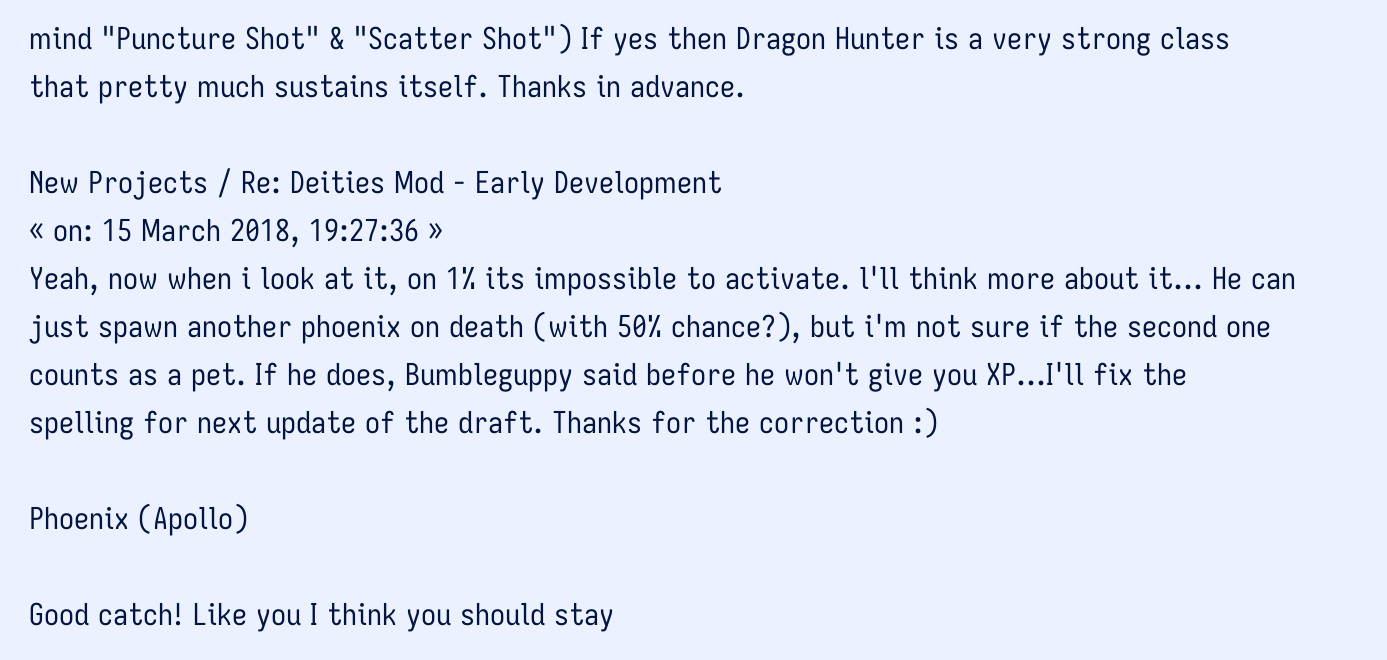mind "Puncture Shot" & "Scatter Shot") If yes then Dragon Hunter is a very strong class that pretty much sustains itself. Thanks in advance.

New Projects / Re: Deities Mod - Early Development
« on: 15 March 2018, 19:27:36 »
Yeah, now when i look at it, on 1% its impossible to activate. l'll think more about it... He can just spawn another phoenix on death (with 50% chance?), but i'm not sure if the second one counts as a pet. If he does, Bumbleguppy said before he won't give you XP...I'll fix the spelling for next update of the draft. Thanks for the correction :)

Phoenix (Apollo)

Good catch! Like you I think you should stay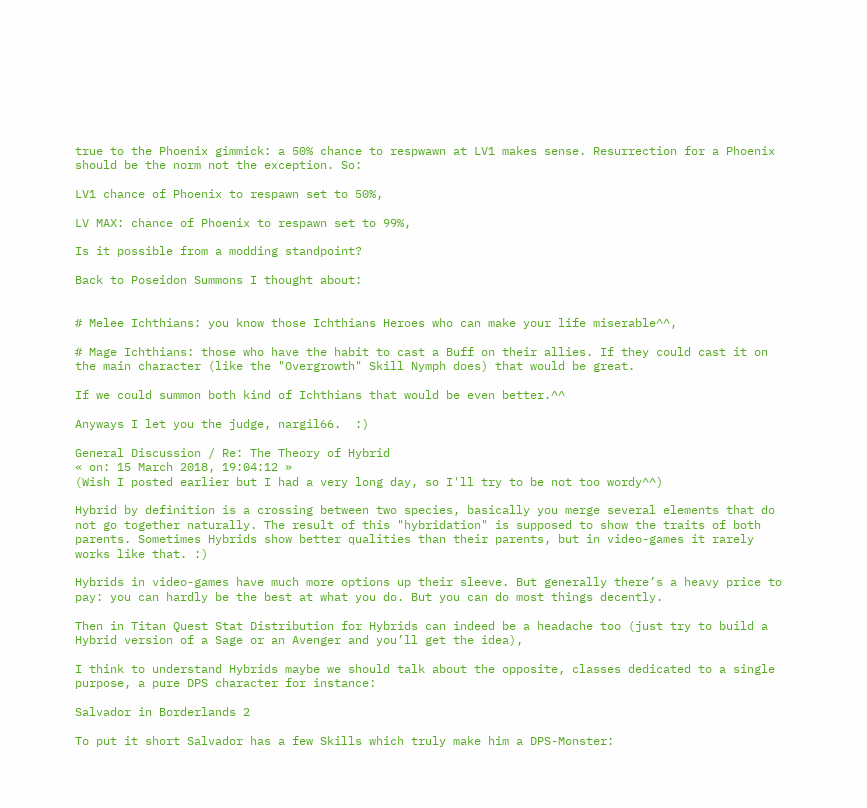true to the Phoenix gimmick: a 50% chance to respwawn at LV1 makes sense. Resurrection for a Phoenix should be the norm not the exception. So:

LV1 chance of Phoenix to respawn set to 50%,

LV MAX: chance of Phoenix to respawn set to 99%,

Is it possible from a modding standpoint?

Back to Poseidon Summons I thought about:


# Melee Ichthians: you know those Ichthians Heroes who can make your life miserable^^,

# Mage Ichthians: those who have the habit to cast a Buff on their allies. If they could cast it on the main character (like the "Overgrowth" Skill Nymph does) that would be great.

If we could summon both kind of Ichthians that would be even better.^^

Anyways I let you the judge, nargil66.  :)

General Discussion / Re: The Theory of Hybrid
« on: 15 March 2018, 19:04:12 »
(Wish I posted earlier but I had a very long day, so I'll try to be not too wordy^^)

Hybrid by definition is a crossing between two species, basically you merge several elements that do not go together naturally. The result of this "hybridation" is supposed to show the traits of both parents. Sometimes Hybrids show better qualities than their parents, but in video-games it rarely works like that. :)

Hybrids in video-games have much more options up their sleeve. But generally there’s a heavy price to pay: you can hardly be the best at what you do. But you can do most things decently.

Then in Titan Quest Stat Distribution for Hybrids can indeed be a headache too (just try to build a Hybrid version of a Sage or an Avenger and you’ll get the idea),

I think to understand Hybrids maybe we should talk about the opposite, classes dedicated to a single purpose, a pure DPS character for instance:

Salvador in Borderlands 2

To put it short Salvador has a few Skills which truly make him a DPS-Monster: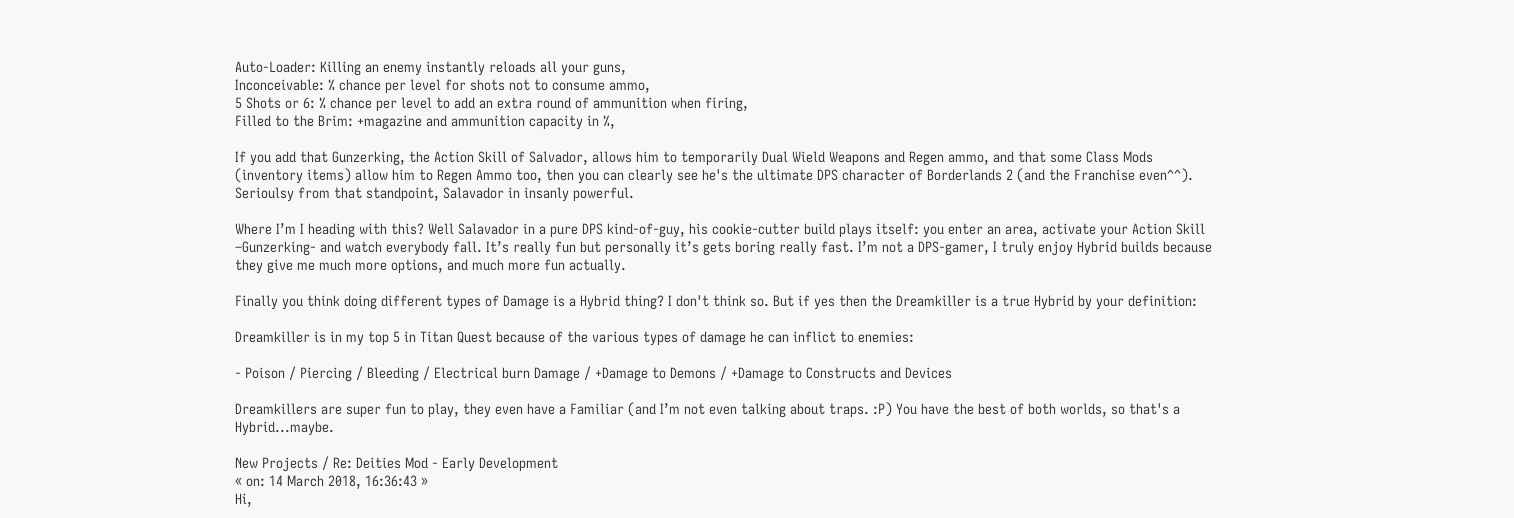Auto-Loader: Killing an enemy instantly reloads all your guns,
Inconceivable: % chance per level for shots not to consume ammo,
5 Shots or 6: % chance per level to add an extra round of ammunition when firing,
Filled to the Brim: +magazine and ammunition capacity in %,

If you add that Gunzerking, the Action Skill of Salvador, allows him to temporarily Dual Wield Weapons and Regen ammo, and that some Class Mods (inventory items) allow him to Regen Ammo too, then you can clearly see he's the ultimate DPS character of Borderlands 2 (and the Franchise even^^). Serioulsy from that standpoint, Salavador in insanly powerful.

Where I’m I heading with this? Well Salavador in a pure DPS kind-of-guy, his cookie-cutter build plays itself: you enter an area, activate your Action Skill –Gunzerking- and watch everybody fall. It’s really fun but personally it’s gets boring really fast. I’m not a DPS-gamer, I truly enjoy Hybrid builds because they give me much more options, and much more fun actually.

Finally you think doing different types of Damage is a Hybrid thing? I don't think so. But if yes then the Dreamkiller is a true Hybrid by your definition:

Dreamkiller is in my top 5 in Titan Quest because of the various types of damage he can inflict to enemies:

- Poison / Piercing / Bleeding / Electrical burn Damage / +Damage to Demons / +Damage to Constructs and Devices

Dreamkillers are super fun to play, they even have a Familiar (and I’m not even talking about traps. :P) You have the best of both worlds, so that's a Hybrid...maybe.

New Projects / Re: Deities Mod - Early Development
« on: 14 March 2018, 16:36:43 »
Hi,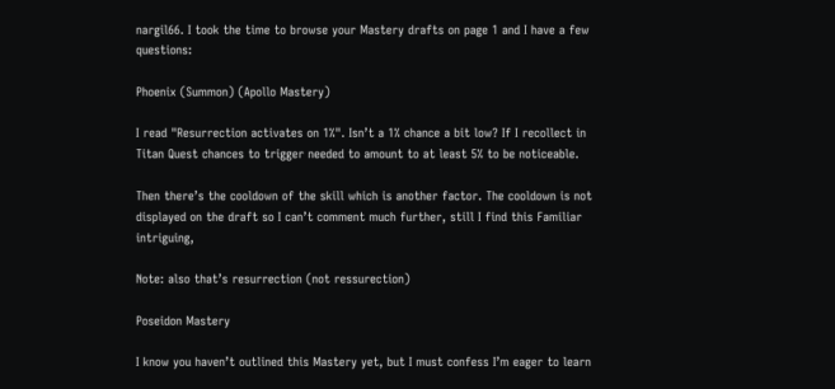nargil66. I took the time to browse your Mastery drafts on page 1 and I have a few questions:

Phoenix (Summon) (Apollo Mastery)

I read "Resurrection activates on 1%". Isn’t a 1% chance a bit low? If I recollect in Titan Quest chances to trigger needed to amount to at least 5% to be noticeable.

Then there’s the cooldown of the skill which is another factor. The cooldown is not displayed on the draft so I can’t comment much further, still I find this Familiar intriguing,

Note: also that’s resurrection (not ressurection)

Poseidon Mastery

I know you haven’t outlined this Mastery yet, but I must confess I’m eager to learn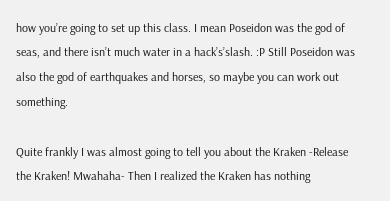how you’re going to set up this class. I mean Poseidon was the god of seas, and there isn’t much water in a hack’s’slash. :P Still Poseidon was also the god of earthquakes and horses, so maybe you can work out something.

Quite frankly I was almost going to tell you about the Kraken -Release the Kraken! Mwahaha- Then I realized the Kraken has nothing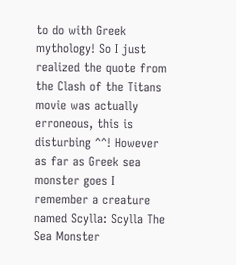to do with Greek mythology! So I just realized the quote from the Clash of the Titans movie was actually erroneous, this is disturbing ^^! However as far as Greek sea monster goes I remember a creature named Scylla: Scylla The Sea Monster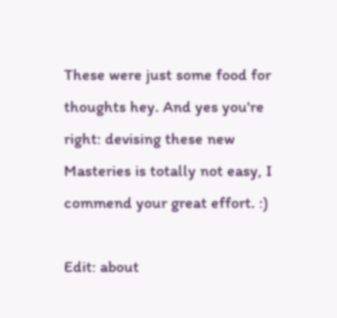These were just some food for thoughts hey. And yes you're right: devising these new Masteries is totally not easy, I commend your great effort. :)

Edit: about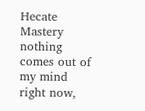Hecate Mastery nothing comes out of my mind right now,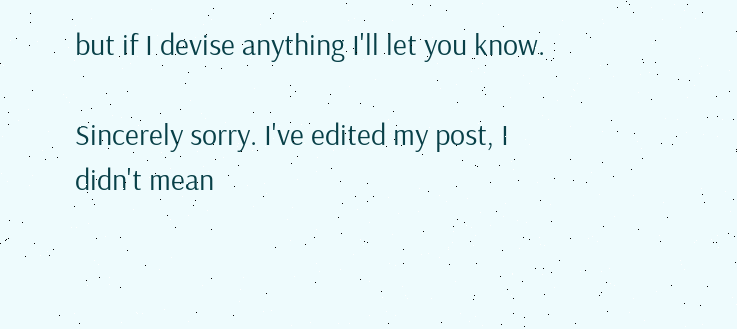but if I devise anything I'll let you know.

Sincerely sorry. I've edited my post, I didn't mean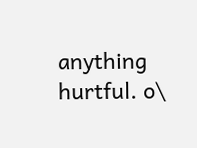anything hurtful. o\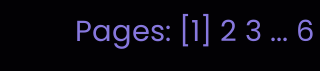Pages: [1] 2 3 ... 6